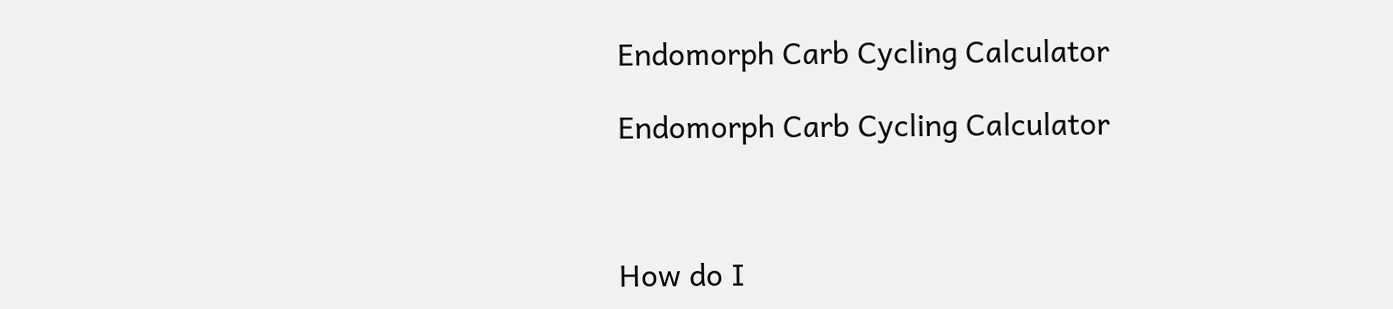Endomorph Carb Cycling Calculator

Endomorph Carb Cycling Calculator



How do I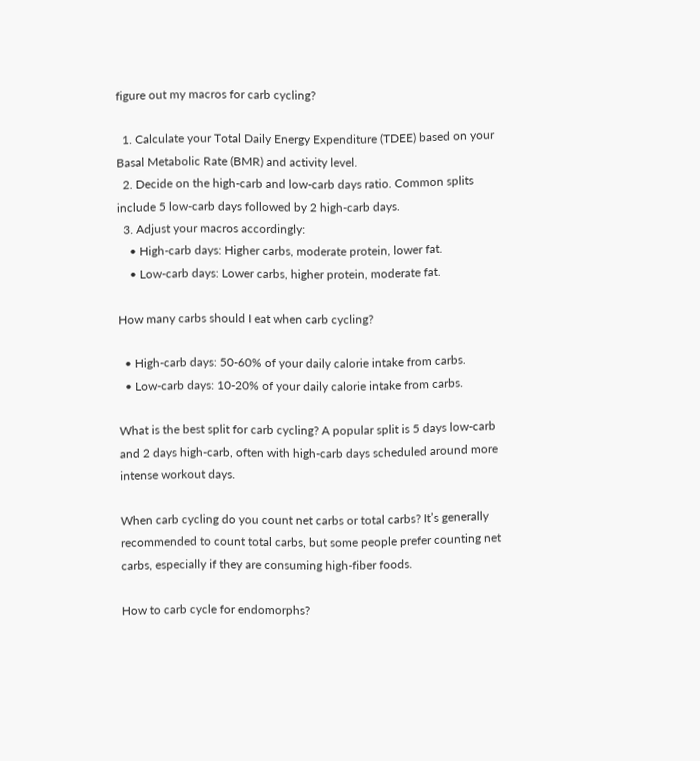figure out my macros for carb cycling?

  1. Calculate your Total Daily Energy Expenditure (TDEE) based on your Basal Metabolic Rate (BMR) and activity level.
  2. Decide on the high-carb and low-carb days ratio. Common splits include 5 low-carb days followed by 2 high-carb days.
  3. Adjust your macros accordingly:
    • High-carb days: Higher carbs, moderate protein, lower fat.
    • Low-carb days: Lower carbs, higher protein, moderate fat.

How many carbs should I eat when carb cycling?

  • High-carb days: 50-60% of your daily calorie intake from carbs.
  • Low-carb days: 10-20% of your daily calorie intake from carbs.

What is the best split for carb cycling? A popular split is 5 days low-carb and 2 days high-carb, often with high-carb days scheduled around more intense workout days.

When carb cycling do you count net carbs or total carbs? It’s generally recommended to count total carbs, but some people prefer counting net carbs, especially if they are consuming high-fiber foods.

How to carb cycle for endomorphs?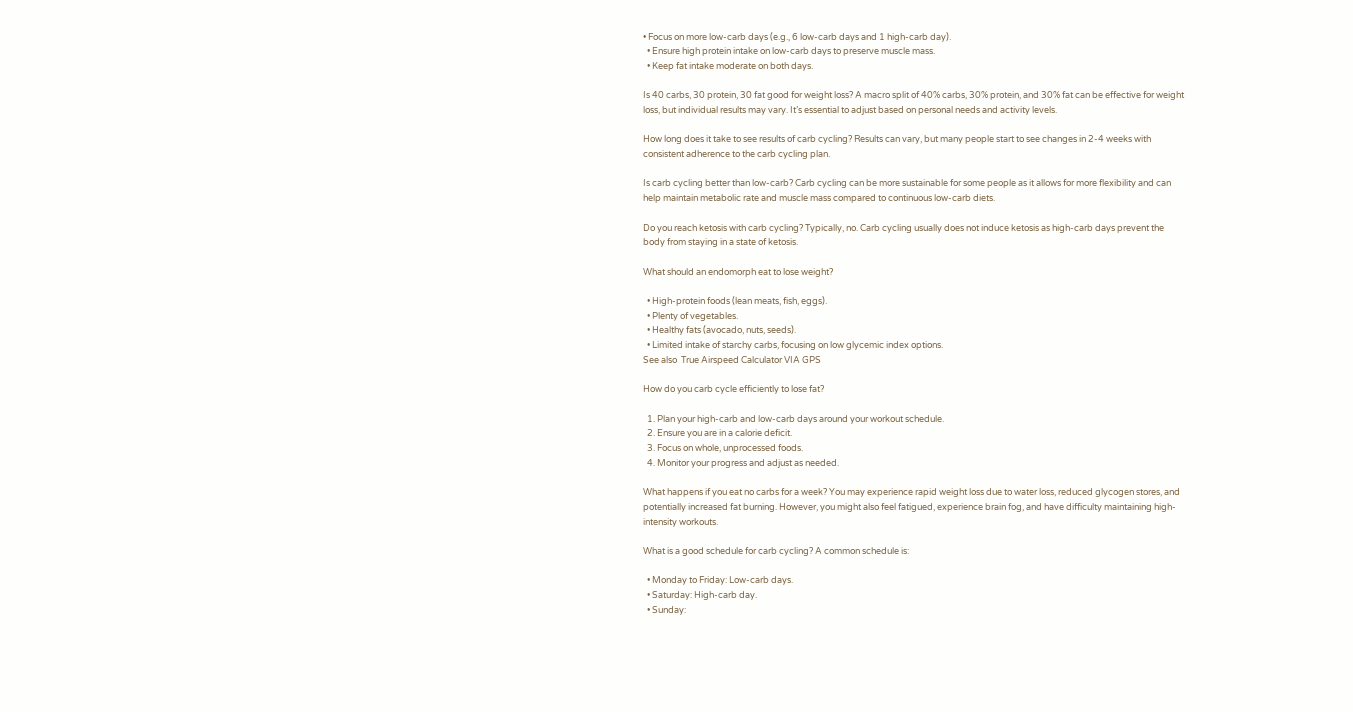• Focus on more low-carb days (e.g., 6 low-carb days and 1 high-carb day).
  • Ensure high protein intake on low-carb days to preserve muscle mass.
  • Keep fat intake moderate on both days.

Is 40 carbs, 30 protein, 30 fat good for weight loss? A macro split of 40% carbs, 30% protein, and 30% fat can be effective for weight loss, but individual results may vary. It’s essential to adjust based on personal needs and activity levels.

How long does it take to see results of carb cycling? Results can vary, but many people start to see changes in 2-4 weeks with consistent adherence to the carb cycling plan.

Is carb cycling better than low-carb? Carb cycling can be more sustainable for some people as it allows for more flexibility and can help maintain metabolic rate and muscle mass compared to continuous low-carb diets.

Do you reach ketosis with carb cycling? Typically, no. Carb cycling usually does not induce ketosis as high-carb days prevent the body from staying in a state of ketosis.

What should an endomorph eat to lose weight?

  • High-protein foods (lean meats, fish, eggs).
  • Plenty of vegetables.
  • Healthy fats (avocado, nuts, seeds).
  • Limited intake of starchy carbs, focusing on low glycemic index options.
See also  True Airspeed Calculator VIA GPS

How do you carb cycle efficiently to lose fat?

  1. Plan your high-carb and low-carb days around your workout schedule.
  2. Ensure you are in a calorie deficit.
  3. Focus on whole, unprocessed foods.
  4. Monitor your progress and adjust as needed.

What happens if you eat no carbs for a week? You may experience rapid weight loss due to water loss, reduced glycogen stores, and potentially increased fat burning. However, you might also feel fatigued, experience brain fog, and have difficulty maintaining high-intensity workouts.

What is a good schedule for carb cycling? A common schedule is:

  • Monday to Friday: Low-carb days.
  • Saturday: High-carb day.
  • Sunday: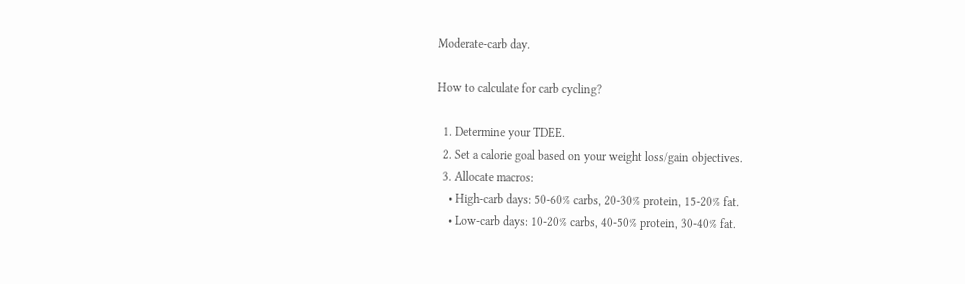Moderate-carb day.

How to calculate for carb cycling?

  1. Determine your TDEE.
  2. Set a calorie goal based on your weight loss/gain objectives.
  3. Allocate macros:
    • High-carb days: 50-60% carbs, 20-30% protein, 15-20% fat.
    • Low-carb days: 10-20% carbs, 40-50% protein, 30-40% fat.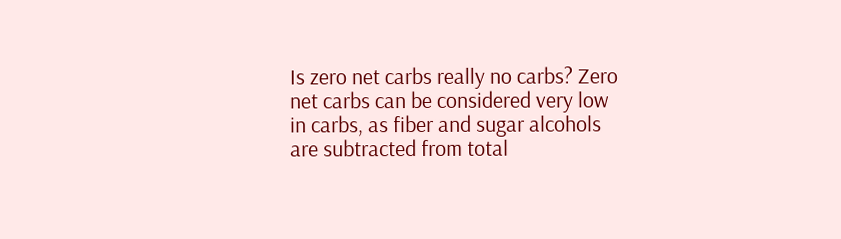Is zero net carbs really no carbs? Zero net carbs can be considered very low in carbs, as fiber and sugar alcohols are subtracted from total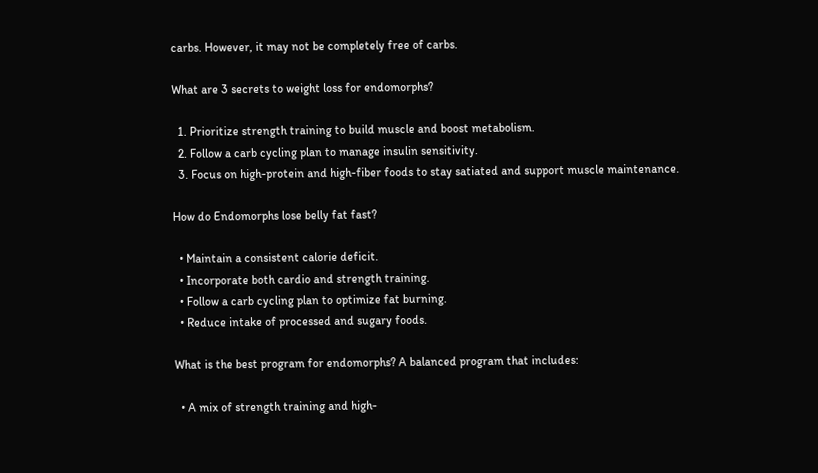carbs. However, it may not be completely free of carbs.

What are 3 secrets to weight loss for endomorphs?

  1. Prioritize strength training to build muscle and boost metabolism.
  2. Follow a carb cycling plan to manage insulin sensitivity.
  3. Focus on high-protein and high-fiber foods to stay satiated and support muscle maintenance.

How do Endomorphs lose belly fat fast?

  • Maintain a consistent calorie deficit.
  • Incorporate both cardio and strength training.
  • Follow a carb cycling plan to optimize fat burning.
  • Reduce intake of processed and sugary foods.

What is the best program for endomorphs? A balanced program that includes:

  • A mix of strength training and high-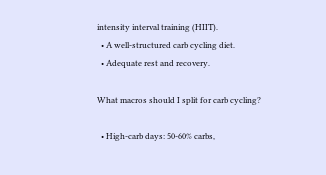intensity interval training (HIIT).
  • A well-structured carb cycling diet.
  • Adequate rest and recovery.

What macros should I split for carb cycling?

  • High-carb days: 50-60% carbs,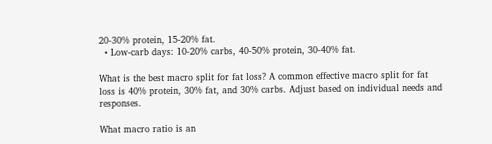20-30% protein, 15-20% fat.
  • Low-carb days: 10-20% carbs, 40-50% protein, 30-40% fat.

What is the best macro split for fat loss? A common effective macro split for fat loss is 40% protein, 30% fat, and 30% carbs. Adjust based on individual needs and responses.

What macro ratio is an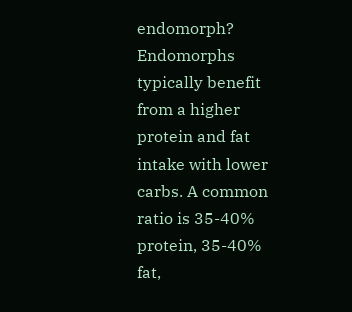endomorph? Endomorphs typically benefit from a higher protein and fat intake with lower carbs. A common ratio is 35-40% protein, 35-40% fat,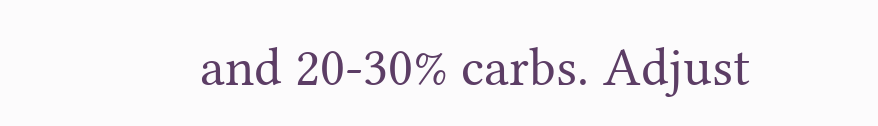and 20-30% carbs. Adjust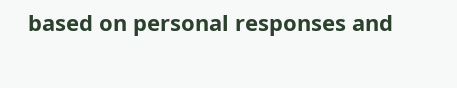based on personal responses and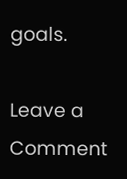goals.

Leave a Comment